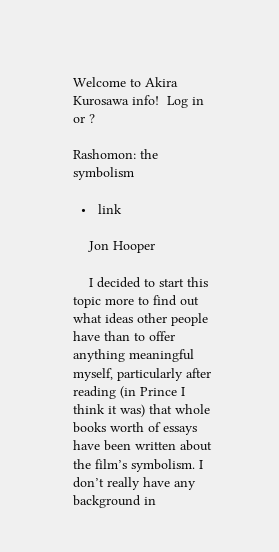Welcome to Akira Kurosawa info!  Log in or ?

Rashomon: the symbolism

  •   link

    Jon Hooper

    I decided to start this topic more to find out what ideas other people have than to offer anything meaningful myself, particularly after reading (in Prince I think it was) that whole books worth of essays have been written about the film’s symbolism. I don’t really have any background in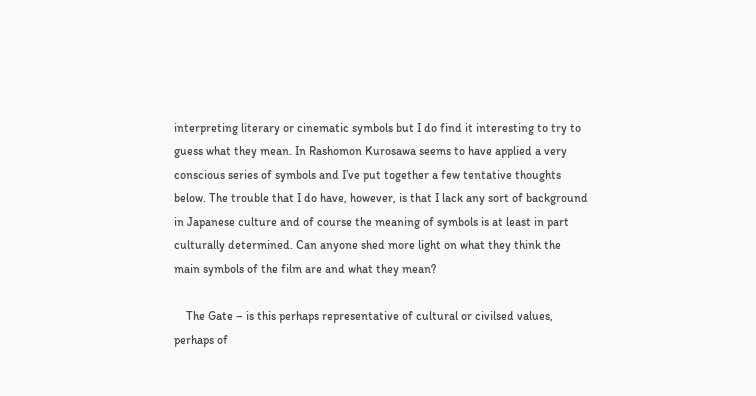interpreting literary or cinematic symbols but I do find it interesting to try to guess what they mean. In Rashomon Kurosawa seems to have applied a very conscious series of symbols and I’ve put together a few tentative thoughts below. The trouble that I do have, however, is that I lack any sort of background in Japanese culture and of course the meaning of symbols is at least in part culturally determined. Can anyone shed more light on what they think the main symbols of the film are and what they mean?

    The Gate – is this perhaps representative of cultural or civilsed values, perhaps of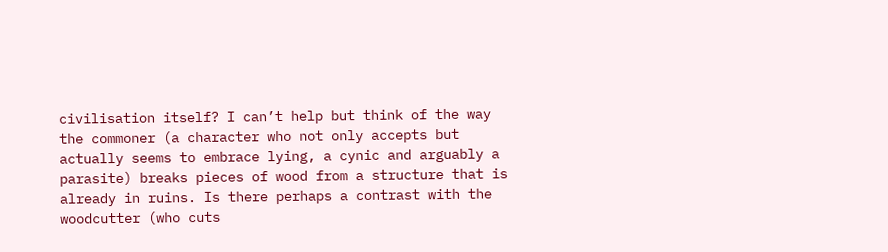civilisation itself? I can’t help but think of the way the commoner (a character who not only accepts but actually seems to embrace lying, a cynic and arguably a parasite) breaks pieces of wood from a structure that is already in ruins. Is there perhaps a contrast with the woodcutter (who cuts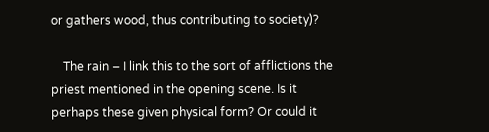or gathers wood, thus contributing to society)?

    The rain – I link this to the sort of afflictions the priest mentioned in the opening scene. Is it perhaps these given physical form? Or could it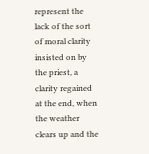represent the lack of the sort of moral clarity insisted on by the priest, a clarity regained at the end, when the weather clears up and the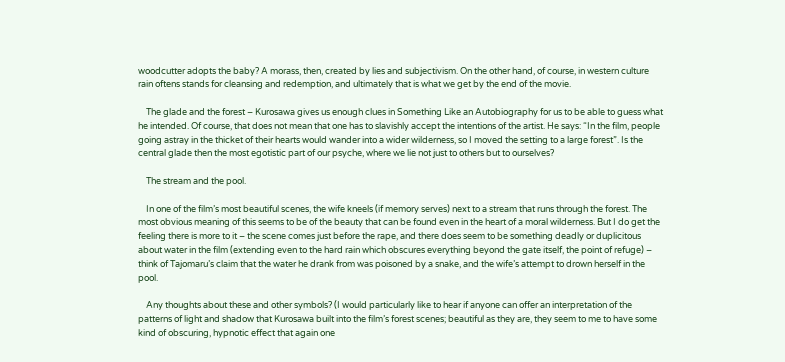woodcutter adopts the baby? A morass, then, created by lies and subjectivism. On the other hand, of course, in western culture rain oftens stands for cleansing and redemption, and ultimately that is what we get by the end of the movie.

    The glade and the forest – Kurosawa gives us enough clues in Something Like an Autobiography for us to be able to guess what he intended. Of course, that does not mean that one has to slavishly accept the intentions of the artist. He says: “In the film, people going astray in the thicket of their hearts would wander into a wider wilderness, so I moved the setting to a large forest”. Is the central glade then the most egotistic part of our psyche, where we lie not just to others but to ourselves?

    The stream and the pool.

    In one of the film’s most beautiful scenes, the wife kneels (if memory serves) next to a stream that runs through the forest. The most obvious meaning of this seems to be of the beauty that can be found even in the heart of a moral wilderness. But I do get the feeling there is more to it – the scene comes just before the rape, and there does seem to be something deadly or duplicitous about water in the film (extending even to the hard rain which obscures everything beyond the gate itself, the point of refuge) – think of Tajomaru’s claim that the water he drank from was poisoned by a snake, and the wife’s attempt to drown herself in the pool.

    Any thoughts about these and other symbols? (I would particularly like to hear if anyone can offer an interpretation of the patterns of light and shadow that Kurosawa built into the film’s forest scenes; beautiful as they are, they seem to me to have some kind of obscuring, hypnotic effect that again one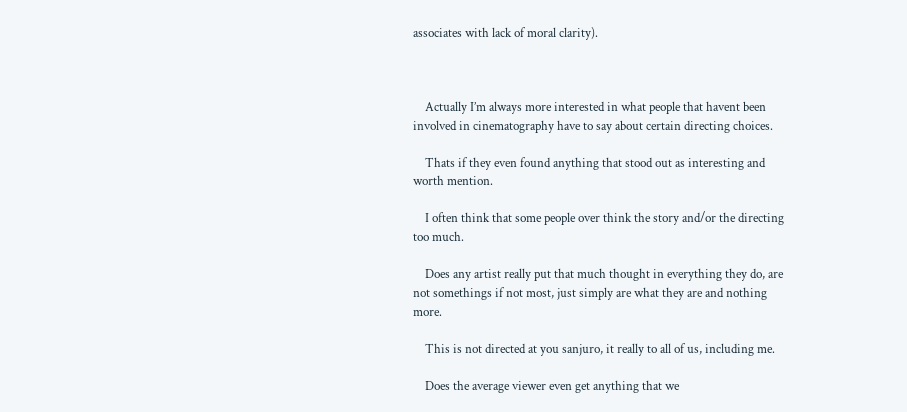associates with lack of moral clarity).



    Actually I’m always more interested in what people that havent been involved in cinematography have to say about certain directing choices.

    Thats if they even found anything that stood out as interesting and worth mention.

    I often think that some people over think the story and/or the directing too much.

    Does any artist really put that much thought in everything they do, are not somethings if not most, just simply are what they are and nothing more.

    This is not directed at you sanjuro, it really to all of us, including me.

    Does the average viewer even get anything that we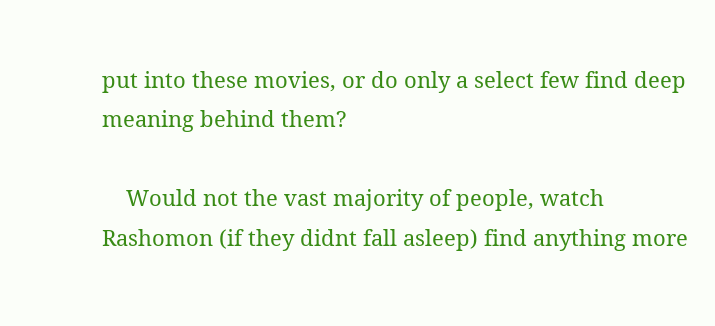put into these movies, or do only a select few find deep meaning behind them?

    Would not the vast majority of people, watch Rashomon (if they didnt fall asleep) find anything more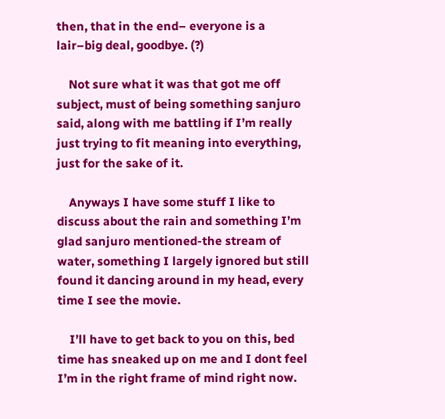then, that in the end– everyone is a lair–big deal, goodbye. (?)

    Not sure what it was that got me off subject, must of being something sanjuro said, along with me battling if I’m really just trying to fit meaning into everything, just for the sake of it.

    Anyways I have some stuff I like to discuss about the rain and something I’m glad sanjuro mentioned-the stream of water, something I largely ignored but still found it dancing around in my head, every time I see the movie.

    I’ll have to get back to you on this, bed time has sneaked up on me and I dont feel I’m in the right frame of mind right now.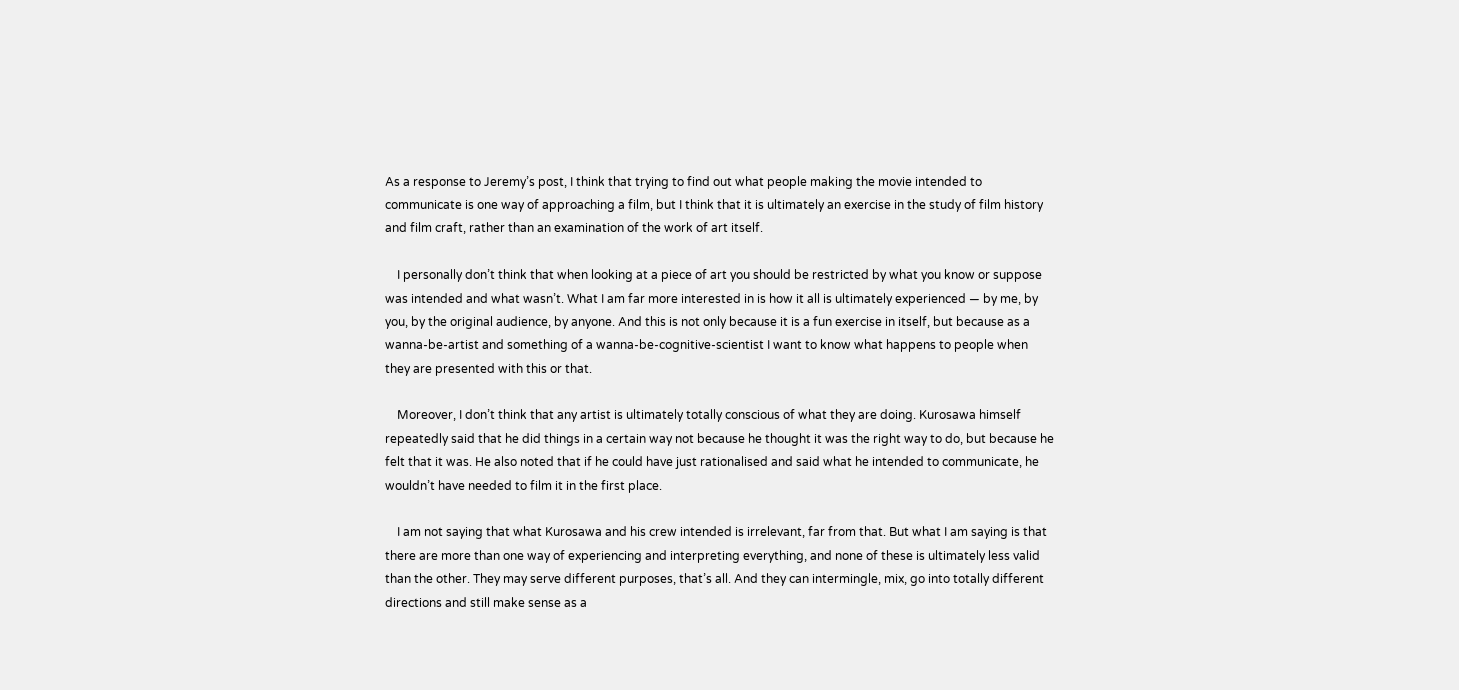As a response to Jeremy’s post, I think that trying to find out what people making the movie intended to communicate is one way of approaching a film, but I think that it is ultimately an exercise in the study of film history and film craft, rather than an examination of the work of art itself.

    I personally don’t think that when looking at a piece of art you should be restricted by what you know or suppose was intended and what wasn’t. What I am far more interested in is how it all is ultimately experienced — by me, by you, by the original audience, by anyone. And this is not only because it is a fun exercise in itself, but because as a wanna-be-artist and something of a wanna-be-cognitive-scientist I want to know what happens to people when they are presented with this or that.

    Moreover, I don’t think that any artist is ultimately totally conscious of what they are doing. Kurosawa himself repeatedly said that he did things in a certain way not because he thought it was the right way to do, but because he felt that it was. He also noted that if he could have just rationalised and said what he intended to communicate, he wouldn’t have needed to film it in the first place.

    I am not saying that what Kurosawa and his crew intended is irrelevant, far from that. But what I am saying is that there are more than one way of experiencing and interpreting everything, and none of these is ultimately less valid than the other. They may serve different purposes, that’s all. And they can intermingle, mix, go into totally different directions and still make sense as a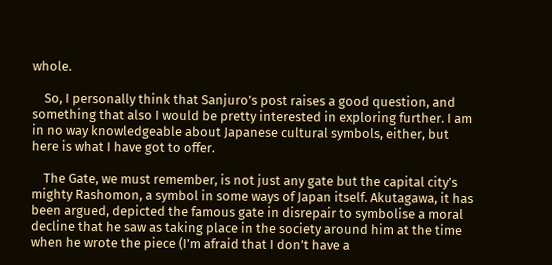whole.

    So, I personally think that Sanjuro’s post raises a good question, and something that also I would be pretty interested in exploring further. I am in no way knowledgeable about Japanese cultural symbols, either, but here is what I have got to offer.

    The Gate, we must remember, is not just any gate but the capital city’s mighty Rashomon, a symbol in some ways of Japan itself. Akutagawa, it has been argued, depicted the famous gate in disrepair to symbolise a moral decline that he saw as taking place in the society around him at the time when he wrote the piece (I’m afraid that I don’t have a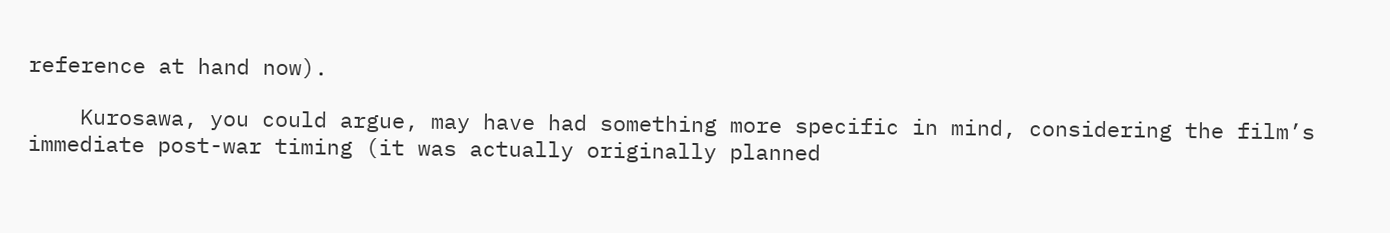reference at hand now).

    Kurosawa, you could argue, may have had something more specific in mind, considering the film’s immediate post-war timing (it was actually originally planned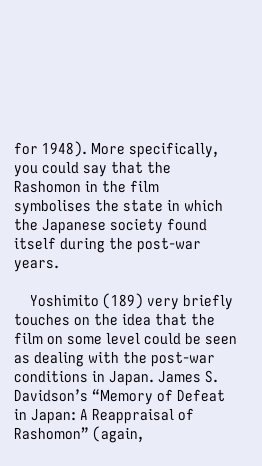for 1948). More specifically, you could say that the Rashomon in the film symbolises the state in which the Japanese society found itself during the post-war years.

    Yoshimito (189) very briefly touches on the idea that the film on some level could be seen as dealing with the post-war conditions in Japan. James S. Davidson’s “Memory of Defeat in Japan: A Reappraisal of Rashomon” (again,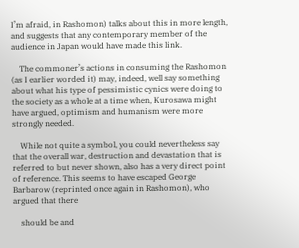I’m afraid, in Rashomon) talks about this in more length, and suggests that any contemporary member of the audience in Japan would have made this link.

    The commoner’s actions in consuming the Rashomon (as I earlier worded it) may, indeed, well say something about what his type of pessimistic cynics were doing to the society as a whole at a time when, Kurosawa might have argued, optimism and humanism were more strongly needed.

    While not quite a symbol, you could nevertheless say that the overall war, destruction and devastation that is referred to but never shown, also has a very direct point of reference. This seems to have escaped George Barbarow (reprinted once again in Rashomon), who argued that there

    should be and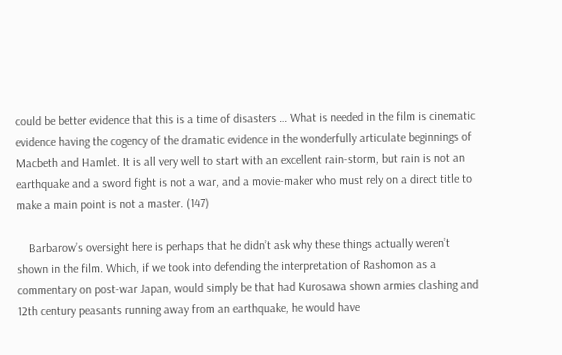could be better evidence that this is a time of disasters … What is needed in the film is cinematic evidence having the cogency of the dramatic evidence in the wonderfully articulate beginnings of Macbeth and Hamlet. It is all very well to start with an excellent rain-storm, but rain is not an earthquake and a sword fight is not a war, and a movie-maker who must rely on a direct title to make a main point is not a master. (147)

    Barbarow’s oversight here is perhaps that he didn’t ask why these things actually weren’t shown in the film. Which, if we took into defending the interpretation of Rashomon as a commentary on post-war Japan, would simply be that had Kurosawa shown armies clashing and 12th century peasants running away from an earthquake, he would have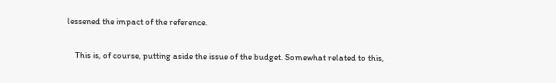lessened the impact of the reference.

    This is, of course, putting aside the issue of the budget. Somewhat related to this,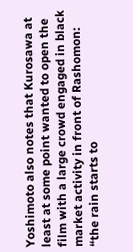Yoshimoto also notes that Kurosawa at least at some point wanted to open the film with a large crowd engaged in black market activity in front of Rashomon: “the rain starts to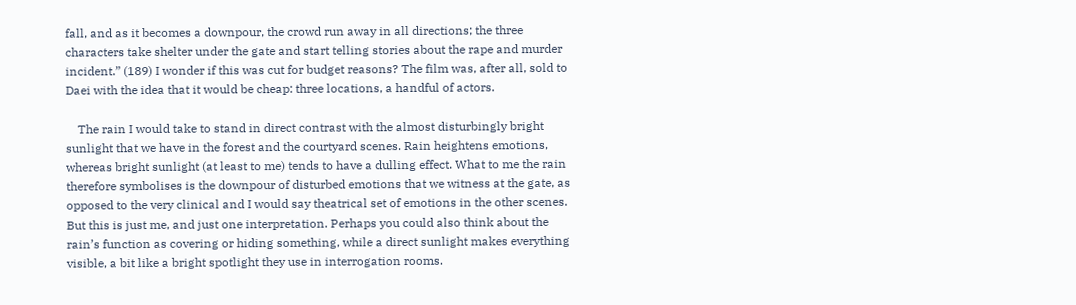fall, and as it becomes a downpour, the crowd run away in all directions; the three characters take shelter under the gate and start telling stories about the rape and murder incident.” (189) I wonder if this was cut for budget reasons? The film was, after all, sold to Daei with the idea that it would be cheap: three locations, a handful of actors.

    The rain I would take to stand in direct contrast with the almost disturbingly bright sunlight that we have in the forest and the courtyard scenes. Rain heightens emotions, whereas bright sunlight (at least to me) tends to have a dulling effect. What to me the rain therefore symbolises is the downpour of disturbed emotions that we witness at the gate, as opposed to the very clinical and I would say theatrical set of emotions in the other scenes. But this is just me, and just one interpretation. Perhaps you could also think about the rain’s function as covering or hiding something, while a direct sunlight makes everything visible, a bit like a bright spotlight they use in interrogation rooms.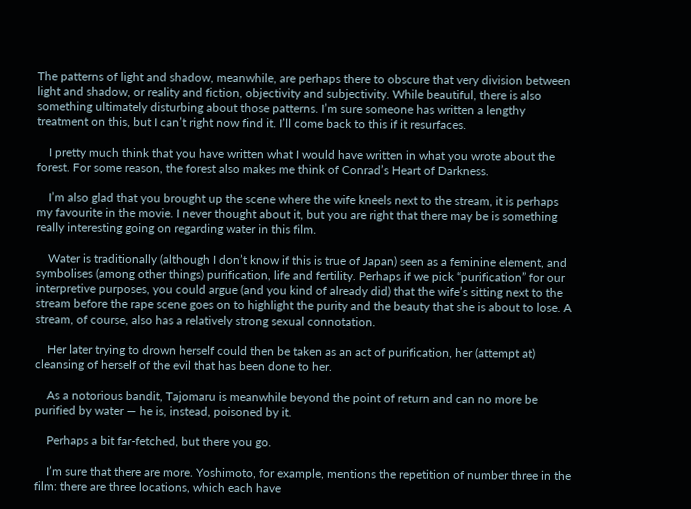The patterns of light and shadow, meanwhile, are perhaps there to obscure that very division between light and shadow, or reality and fiction, objectivity and subjectivity. While beautiful, there is also something ultimately disturbing about those patterns. I’m sure someone has written a lengthy treatment on this, but I can’t right now find it. I’ll come back to this if it resurfaces.

    I pretty much think that you have written what I would have written in what you wrote about the forest. For some reason, the forest also makes me think of Conrad’s Heart of Darkness.

    I’m also glad that you brought up the scene where the wife kneels next to the stream, it is perhaps my favourite in the movie. I never thought about it, but you are right that there may be is something really interesting going on regarding water in this film.

    Water is traditionally (although I don’t know if this is true of Japan) seen as a feminine element, and symbolises (among other things) purification, life and fertility. Perhaps if we pick “purification” for our interpretive purposes, you could argue (and you kind of already did) that the wife’s sitting next to the stream before the rape scene goes on to highlight the purity and the beauty that she is about to lose. A stream, of course, also has a relatively strong sexual connotation.

    Her later trying to drown herself could then be taken as an act of purification, her (attempt at) cleansing of herself of the evil that has been done to her.

    As a notorious bandit, Tajomaru is meanwhile beyond the point of return and can no more be purified by water — he is, instead, poisoned by it.

    Perhaps a bit far-fetched, but there you go.

    I’m sure that there are more. Yoshimoto, for example, mentions the repetition of number three in the film: there are three locations, which each have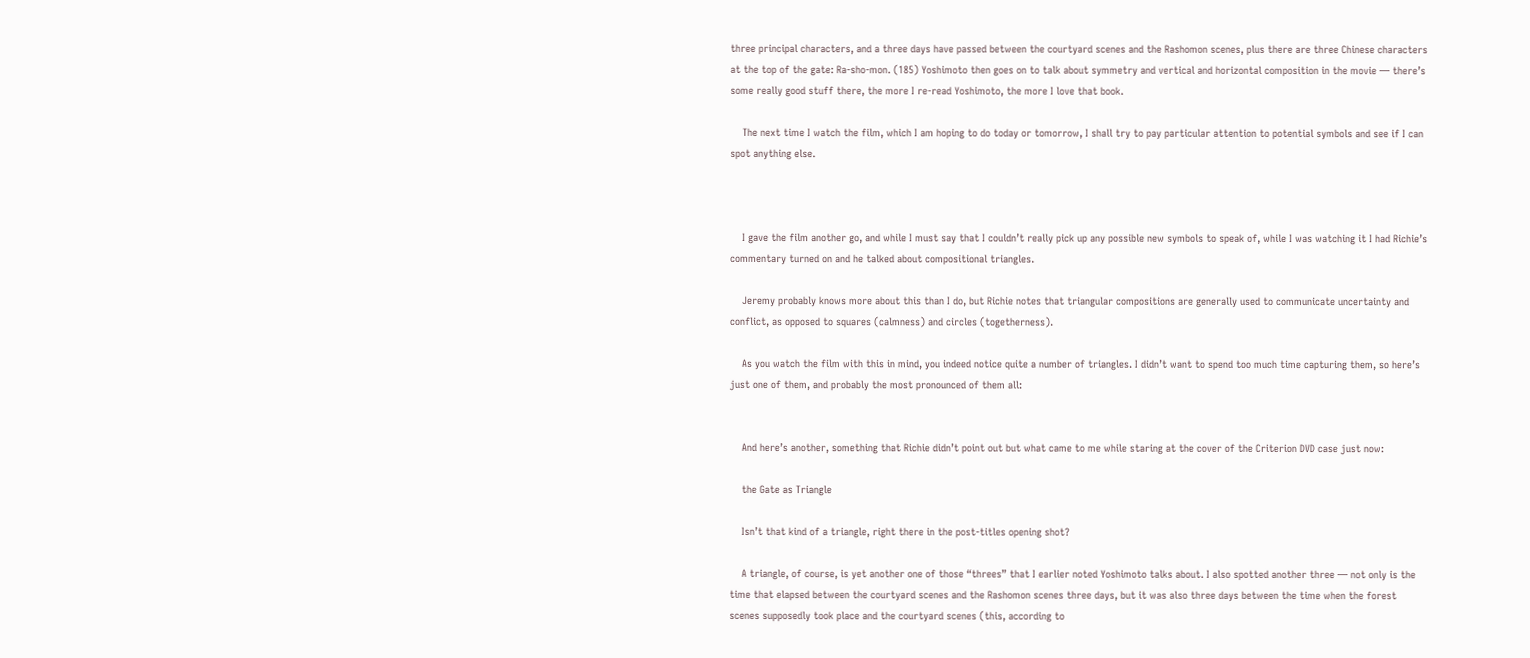three principal characters, and a three days have passed between the courtyard scenes and the Rashomon scenes, plus there are three Chinese characters at the top of the gate: Ra-sho-mon. (185) Yoshimoto then goes on to talk about symmetry and vertical and horizontal composition in the movie — there’s some really good stuff there, the more I re-read Yoshimoto, the more I love that book.

    The next time I watch the film, which I am hoping to do today or tomorrow, I shall try to pay particular attention to potential symbols and see if I can spot anything else.



    I gave the film another go, and while I must say that I couldn’t really pick up any possible new symbols to speak of, while I was watching it I had Richie’s commentary turned on and he talked about compositional triangles.

    Jeremy probably knows more about this than I do, but Richie notes that triangular compositions are generally used to communicate uncertainty and conflict, as opposed to squares (calmness) and circles (togetherness).

    As you watch the film with this in mind, you indeed notice quite a number of triangles. I didn’t want to spend too much time capturing them, so here’s just one of them, and probably the most pronounced of them all:


    And here’s another, something that Richie didn’t point out but what came to me while staring at the cover of the Criterion DVD case just now:

    the Gate as Triangle

    Isn’t that kind of a triangle, right there in the post-titles opening shot?

    A triangle, of course, is yet another one of those “threes” that I earlier noted Yoshimoto talks about. I also spotted another three — not only is the time that elapsed between the courtyard scenes and the Rashomon scenes three days, but it was also three days between the time when the forest scenes supposedly took place and the courtyard scenes (this, according to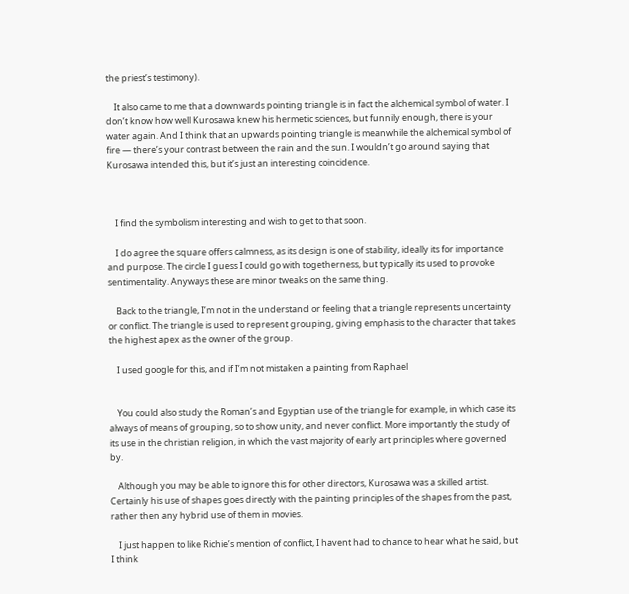the priest’s testimony).

    It also came to me that a downwards pointing triangle is in fact the alchemical symbol of water. I don’t know how well Kurosawa knew his hermetic sciences, but funnily enough, there is your water again. And I think that an upwards pointing triangle is meanwhile the alchemical symbol of fire — there’s your contrast between the rain and the sun. I wouldn’t go around saying that Kurosawa intended this, but it’s just an interesting coincidence.



    I find the symbolism interesting and wish to get to that soon.

    I do agree the square offers calmness, as its design is one of stability, ideally its for importance and purpose. The circle I guess I could go with togetherness, but typically its used to provoke sentimentality. Anyways these are minor tweaks on the same thing.

    Back to the triangle, I’m not in the understand or feeling that a triangle represents uncertainty or conflict. The triangle is used to represent grouping, giving emphasis to the character that takes the highest apex as the owner of the group.

    I used google for this, and if I’m not mistaken a painting from Raphael


    You could also study the Roman’s and Egyptian use of the triangle for example, in which case its always of means of grouping, so to show unity, and never conflict. More importantly the study of its use in the christian religion, in which the vast majority of early art principles where governed by.

    Although you may be able to ignore this for other directors, Kurosawa was a skilled artist. Certainly his use of shapes goes directly with the painting principles of the shapes from the past, rather then any hybrid use of them in movies.

    I just happen to like Richie’s mention of conflict, I havent had to chance to hear what he said, but I think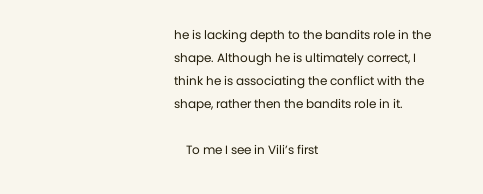he is lacking depth to the bandits role in the shape. Although he is ultimately correct, I think he is associating the conflict with the shape, rather then the bandits role in it.

    To me I see in Vili’s first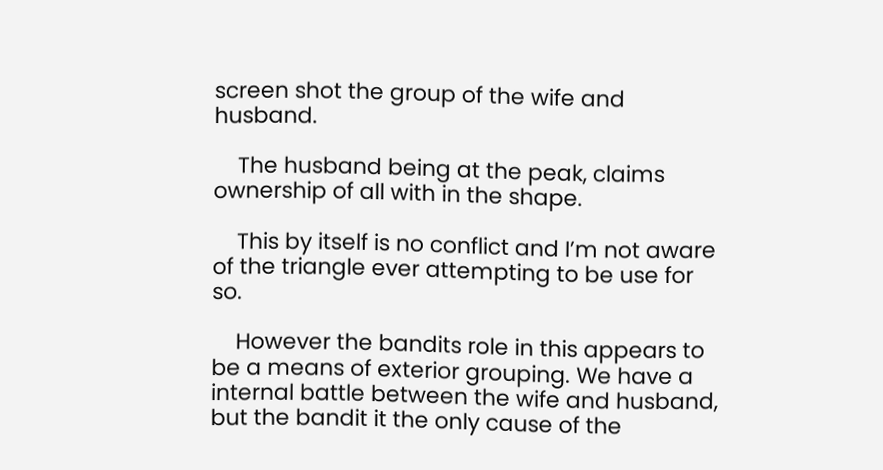screen shot the group of the wife and husband.

    The husband being at the peak, claims ownership of all with in the shape.

    This by itself is no conflict and I’m not aware of the triangle ever attempting to be use for so.

    However the bandits role in this appears to be a means of exterior grouping. We have a internal battle between the wife and husband, but the bandit it the only cause of the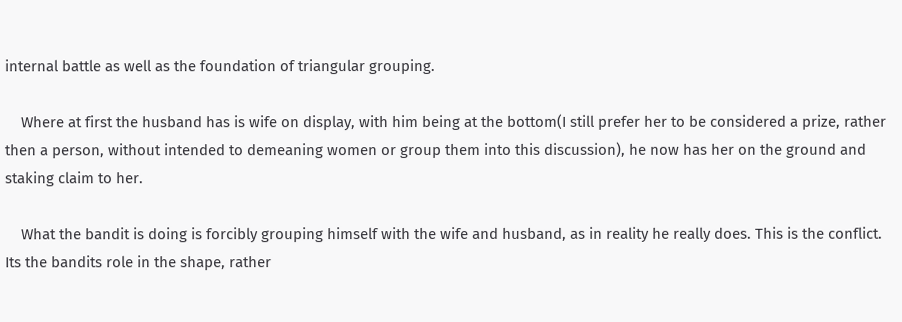internal battle as well as the foundation of triangular grouping.

    Where at first the husband has is wife on display, with him being at the bottom(I still prefer her to be considered a prize, rather then a person, without intended to demeaning women or group them into this discussion), he now has her on the ground and staking claim to her.

    What the bandit is doing is forcibly grouping himself with the wife and husband, as in reality he really does. This is the conflict. Its the bandits role in the shape, rather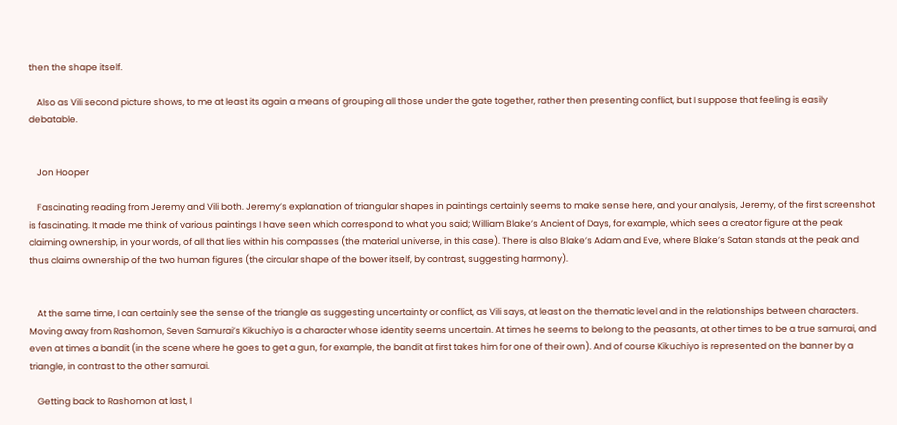then the shape itself.

    Also as Vili second picture shows, to me at least its again a means of grouping all those under the gate together, rather then presenting conflict, but I suppose that feeling is easily debatable.


    Jon Hooper

    Fascinating reading from Jeremy and Vili both. Jeremy’s explanation of triangular shapes in paintings certainly seems to make sense here, and your analysis, Jeremy, of the first screenshot is fascinating. It made me think of various paintings I have seen which correspond to what you said; William Blake’s Ancient of Days, for example, which sees a creator figure at the peak claiming ownership, in your words, of all that lies within his compasses (the material universe, in this case). There is also Blake’s Adam and Eve, where Blake’s Satan stands at the peak and thus claims ownership of the two human figures (the circular shape of the bower itself, by contrast, suggesting harmony).


    At the same time, I can certainly see the sense of the triangle as suggesting uncertainty or conflict, as Vili says, at least on the thematic level and in the relationships between characters. Moving away from Rashomon, Seven Samurai’s Kikuchiyo is a character whose identity seems uncertain. At times he seems to belong to the peasants, at other times to be a true samurai, and even at times a bandit (in the scene where he goes to get a gun, for example, the bandit at first takes him for one of their own). And of course Kikuchiyo is represented on the banner by a triangle, in contrast to the other samurai.

    Getting back to Rashomon at last, I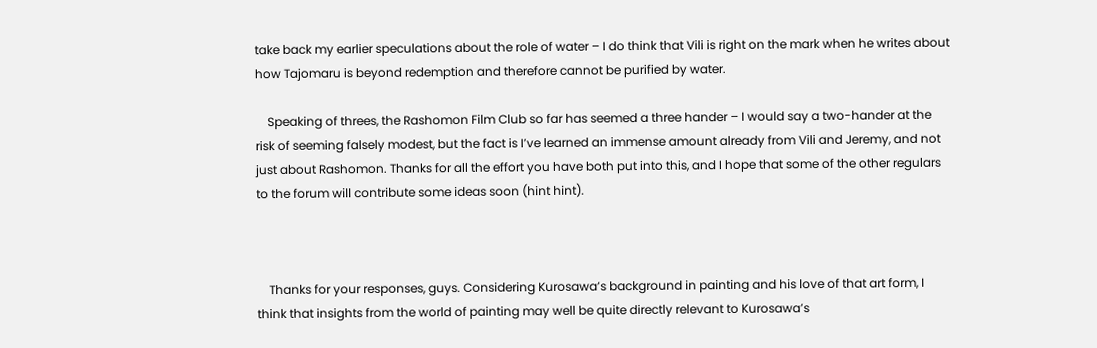take back my earlier speculations about the role of water – I do think that Vili is right on the mark when he writes about how Tajomaru is beyond redemption and therefore cannot be purified by water.

    Speaking of threes, the Rashomon Film Club so far has seemed a three hander – I would say a two-hander at the risk of seeming falsely modest, but the fact is I’ve learned an immense amount already from Vili and Jeremy, and not just about Rashomon. Thanks for all the effort you have both put into this, and I hope that some of the other regulars to the forum will contribute some ideas soon (hint hint).



    Thanks for your responses, guys. Considering Kurosawa’s background in painting and his love of that art form, I think that insights from the world of painting may well be quite directly relevant to Kurosawa’s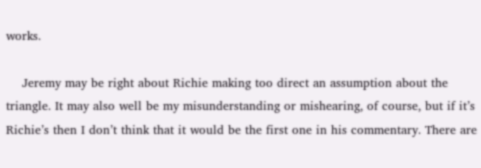works.

    Jeremy may be right about Richie making too direct an assumption about the triangle. It may also well be my misunderstanding or mishearing, of course, but if it’s Richie’s then I don’t think that it would be the first one in his commentary. There are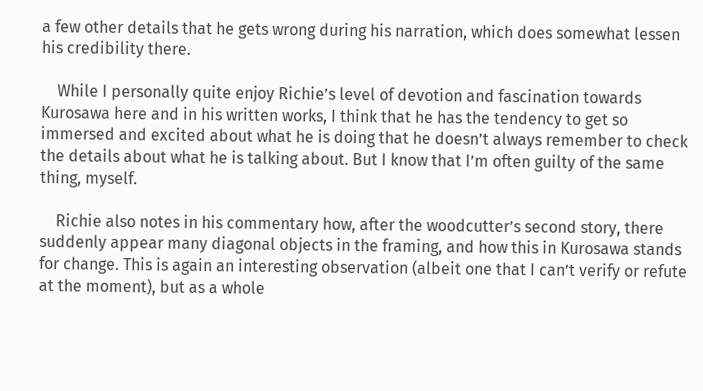a few other details that he gets wrong during his narration, which does somewhat lessen his credibility there.

    While I personally quite enjoy Richie’s level of devotion and fascination towards Kurosawa here and in his written works, I think that he has the tendency to get so immersed and excited about what he is doing that he doesn’t always remember to check the details about what he is talking about. But I know that I’m often guilty of the same thing, myself.

    Richie also notes in his commentary how, after the woodcutter’s second story, there suddenly appear many diagonal objects in the framing, and how this in Kurosawa stands for change. This is again an interesting observation (albeit one that I can’t verify or refute at the moment), but as a whole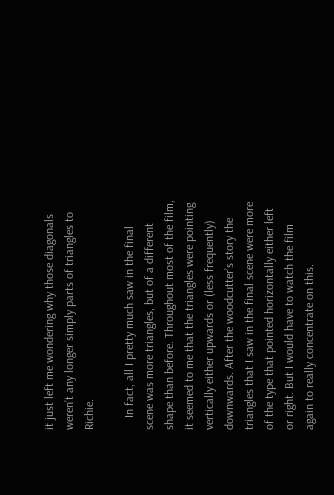it just left me wondering why those diagonals weren’t any longer simply parts of triangles to Richie.

    In fact, all I pretty much saw in the final scene was more triangles, but of a different shape than before. Throughout most of the film, it seemed to me that the triangles were pointing vertically either upwards or (less frequently) downwards. After the woodcutter’s story the triangles that I saw in the final scene were more of the type that pointed horizontally either left or right. But I would have to watch the film again to really concentrate on this.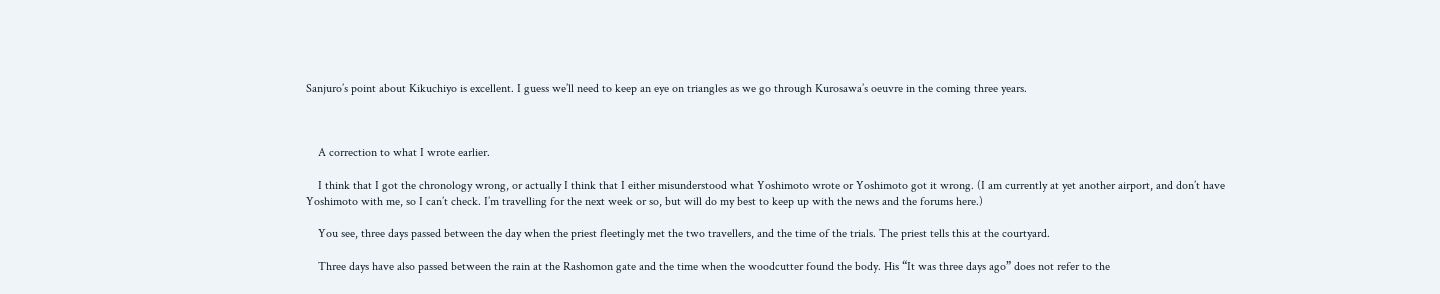Sanjuro’s point about Kikuchiyo is excellent. I guess we’ll need to keep an eye on triangles as we go through Kurosawa’s oeuvre in the coming three years.



    A correction to what I wrote earlier.

    I think that I got the chronology wrong, or actually I think that I either misunderstood what Yoshimoto wrote or Yoshimoto got it wrong. (I am currently at yet another airport, and don’t have Yoshimoto with me, so I can’t check. I’m travelling for the next week or so, but will do my best to keep up with the news and the forums here.)

    You see, three days passed between the day when the priest fleetingly met the two travellers, and the time of the trials. The priest tells this at the courtyard.

    Three days have also passed between the rain at the Rashomon gate and the time when the woodcutter found the body. His “It was three days ago” does not refer to the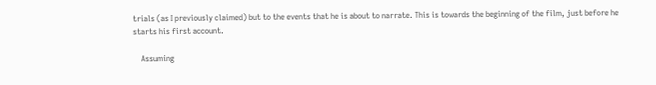trials (as I previously claimed) but to the events that he is about to narrate. This is towards the beginning of the film, just before he starts his first account.

    Assuming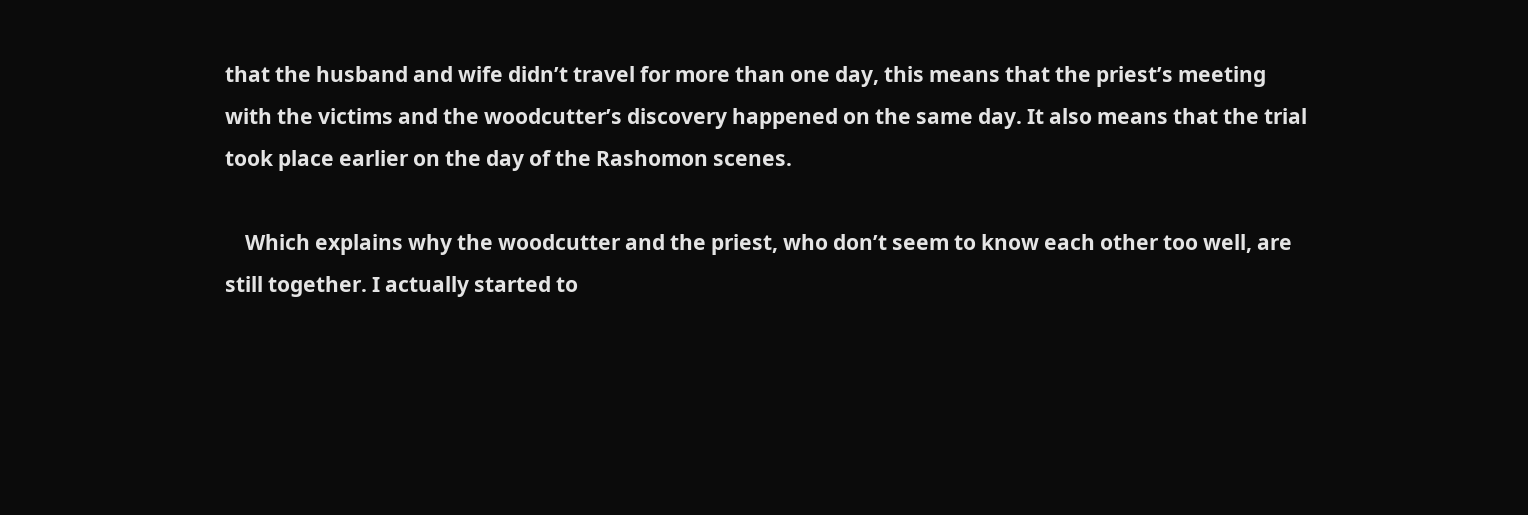that the husband and wife didn’t travel for more than one day, this means that the priest’s meeting with the victims and the woodcutter’s discovery happened on the same day. It also means that the trial took place earlier on the day of the Rashomon scenes.

    Which explains why the woodcutter and the priest, who don’t seem to know each other too well, are still together. I actually started to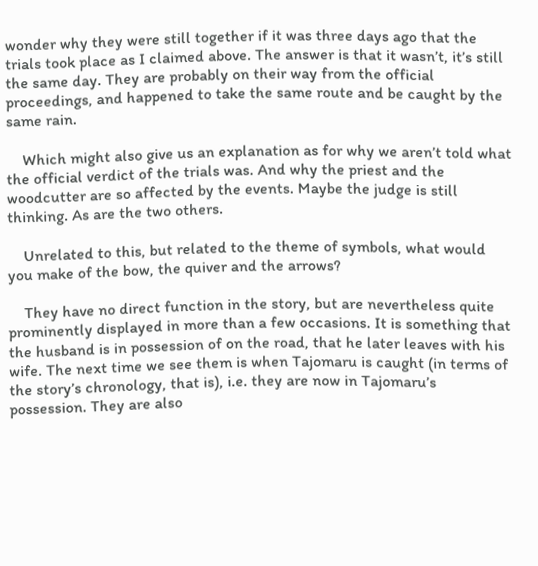wonder why they were still together if it was three days ago that the trials took place as I claimed above. The answer is that it wasn’t, it’s still the same day. They are probably on their way from the official proceedings, and happened to take the same route and be caught by the same rain.

    Which might also give us an explanation as for why we aren’t told what the official verdict of the trials was. And why the priest and the woodcutter are so affected by the events. Maybe the judge is still thinking. As are the two others.

    Unrelated to this, but related to the theme of symbols, what would you make of the bow, the quiver and the arrows?

    They have no direct function in the story, but are nevertheless quite prominently displayed in more than a few occasions. It is something that the husband is in possession of on the road, that he later leaves with his wife. The next time we see them is when Tajomaru is caught (in terms of the story’s chronology, that is), i.e. they are now in Tajomaru’s possession. They are also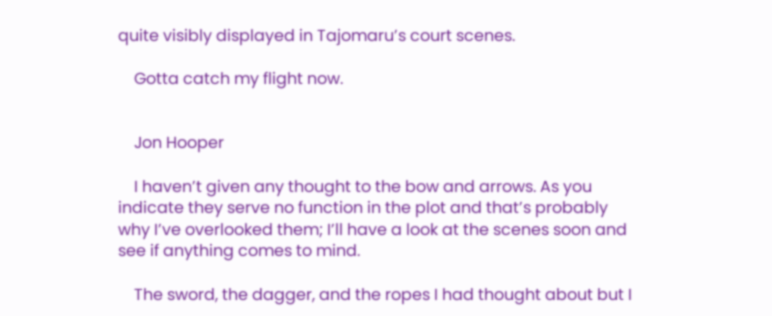quite visibly displayed in Tajomaru’s court scenes.

    Gotta catch my flight now.


    Jon Hooper

    I haven’t given any thought to the bow and arrows. As you indicate they serve no function in the plot and that’s probably why I’ve overlooked them; I’ll have a look at the scenes soon and see if anything comes to mind.

    The sword, the dagger, and the ropes I had thought about but I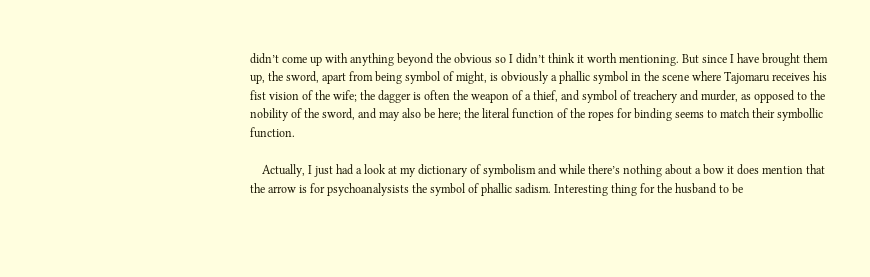didn’t come up with anything beyond the obvious so I didn’t think it worth mentioning. But since I have brought them up, the sword, apart from being symbol of might, is obviously a phallic symbol in the scene where Tajomaru receives his fist vision of the wife; the dagger is often the weapon of a thief, and symbol of treachery and murder, as opposed to the nobility of the sword, and may also be here; the literal function of the ropes for binding seems to match their symbollic function.

    Actually, I just had a look at my dictionary of symbolism and while there’s nothing about a bow it does mention that the arrow is for psychoanalysists the symbol of phallic sadism. Interesting thing for the husband to be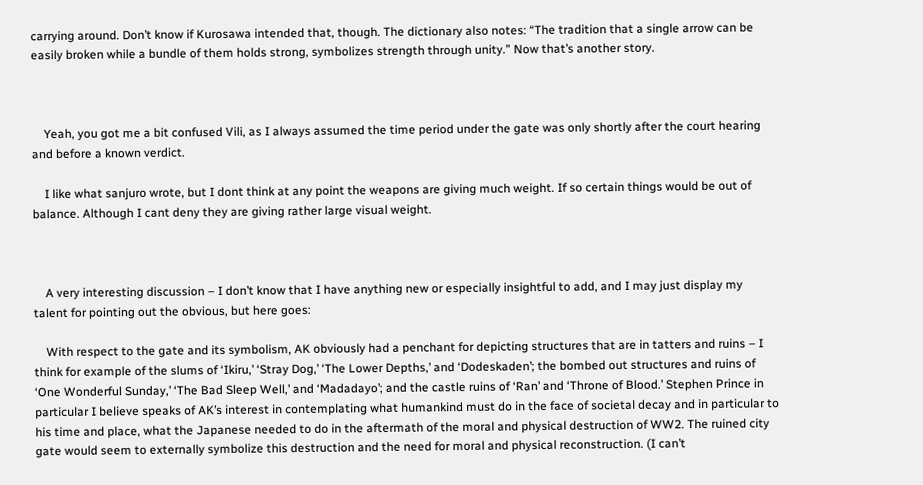carrying around. Don’t know if Kurosawa intended that, though. The dictionary also notes: “The tradition that a single arrow can be easily broken while a bundle of them holds strong, symbolizes strength through unity.” Now that’s another story.



    Yeah, you got me a bit confused Vili, as I always assumed the time period under the gate was only shortly after the court hearing and before a known verdict.

    I like what sanjuro wrote, but I dont think at any point the weapons are giving much weight. If so certain things would be out of balance. Although I cant deny they are giving rather large visual weight.



    A very interesting discussion – I don’t know that I have anything new or especially insightful to add, and I may just display my talent for pointing out the obvious, but here goes:

    With respect to the gate and its symbolism, AK obviously had a penchant for depicting structures that are in tatters and ruins – I think for example of the slums of ‘Ikiru,’ ‘Stray Dog,’ ‘The Lower Depths,’ and ‘Dodeskaden’; the bombed out structures and ruins of ‘One Wonderful Sunday,’ ‘The Bad Sleep Well,’ and ‘Madadayo’; and the castle ruins of ‘Ran’ and ‘Throne of Blood.’ Stephen Prince in particular I believe speaks of AK’s interest in contemplating what humankind must do in the face of societal decay and in particular to his time and place, what the Japanese needed to do in the aftermath of the moral and physical destruction of WW2. The ruined city gate would seem to externally symbolize this destruction and the need for moral and physical reconstruction. (I can’t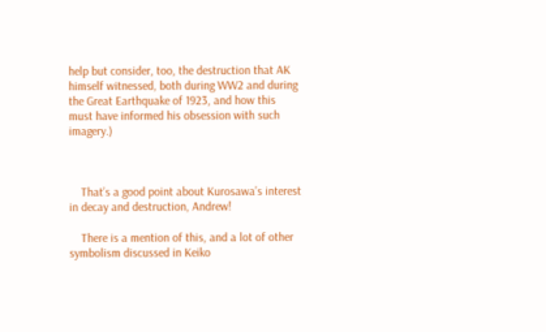help but consider, too, the destruction that AK himself witnessed, both during WW2 and during the Great Earthquake of 1923, and how this must have informed his obsession with such imagery.)



    That’s a good point about Kurosawa’s interest in decay and destruction, Andrew!

    There is a mention of this, and a lot of other symbolism discussed in Keiko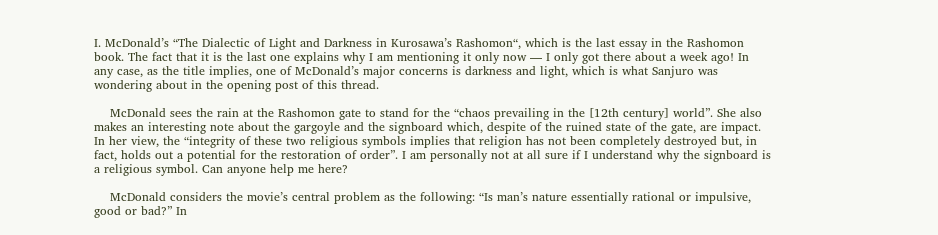I. McDonald’s “The Dialectic of Light and Darkness in Kurosawa’s Rashomon“, which is the last essay in the Rashomon book. The fact that it is the last one explains why I am mentioning it only now — I only got there about a week ago! In any case, as the title implies, one of McDonald’s major concerns is darkness and light, which is what Sanjuro was wondering about in the opening post of this thread.

    McDonald sees the rain at the Rashomon gate to stand for the “chaos prevailing in the [12th century] world”. She also makes an interesting note about the gargoyle and the signboard which, despite of the ruined state of the gate, are impact. In her view, the “integrity of these two religious symbols implies that religion has not been completely destroyed but, in fact, holds out a potential for the restoration of order”. I am personally not at all sure if I understand why the signboard is a religious symbol. Can anyone help me here?

    McDonald considers the movie’s central problem as the following: “Is man’s nature essentially rational or impulsive, good or bad?” In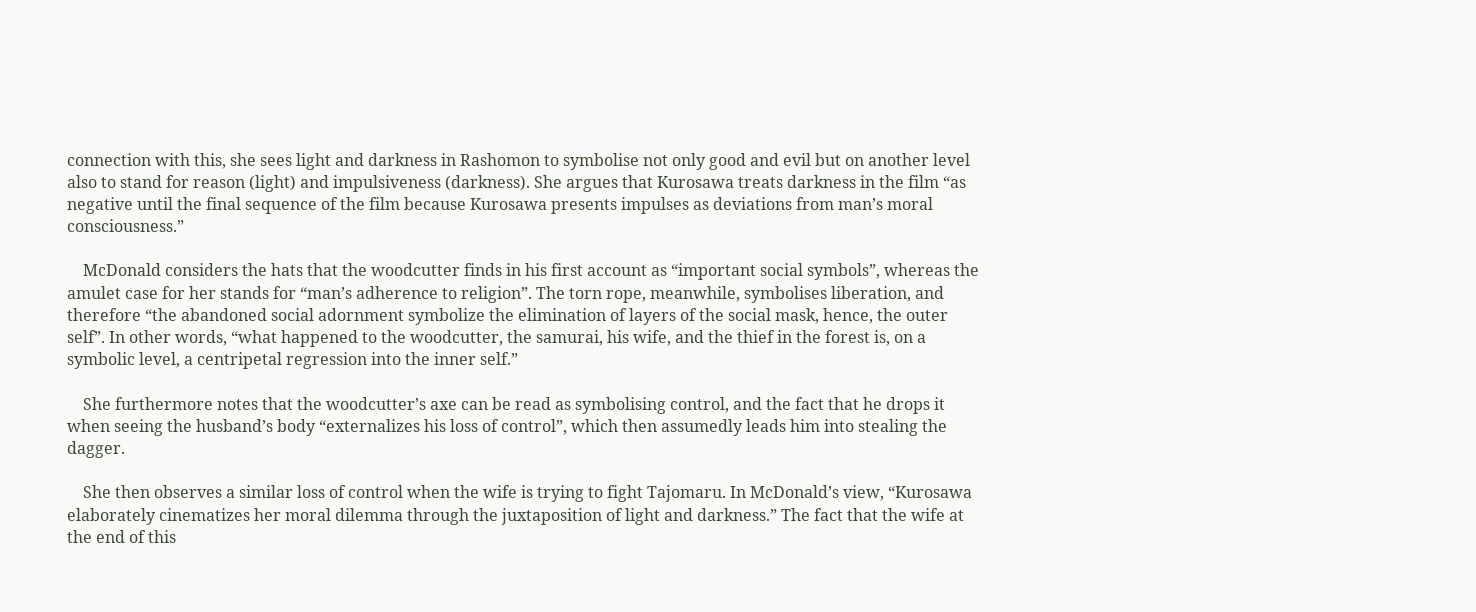connection with this, she sees light and darkness in Rashomon to symbolise not only good and evil but on another level also to stand for reason (light) and impulsiveness (darkness). She argues that Kurosawa treats darkness in the film “as negative until the final sequence of the film because Kurosawa presents impulses as deviations from man’s moral consciousness.”

    McDonald considers the hats that the woodcutter finds in his first account as “important social symbols”, whereas the amulet case for her stands for “man’s adherence to religion”. The torn rope, meanwhile, symbolises liberation, and therefore “the abandoned social adornment symbolize the elimination of layers of the social mask, hence, the outer self”. In other words, “what happened to the woodcutter, the samurai, his wife, and the thief in the forest is, on a symbolic level, a centripetal regression into the inner self.”

    She furthermore notes that the woodcutter’s axe can be read as symbolising control, and the fact that he drops it when seeing the husband’s body “externalizes his loss of control”, which then assumedly leads him into stealing the dagger.

    She then observes a similar loss of control when the wife is trying to fight Tajomaru. In McDonald’s view, “Kurosawa elaborately cinematizes her moral dilemma through the juxtaposition of light and darkness.” The fact that the wife at the end of this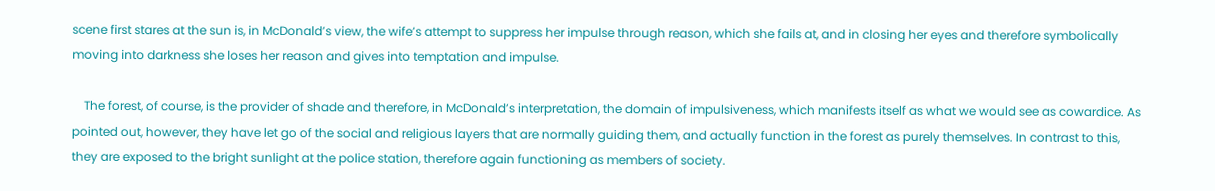scene first stares at the sun is, in McDonald’s view, the wife’s attempt to suppress her impulse through reason, which she fails at, and in closing her eyes and therefore symbolically moving into darkness she loses her reason and gives into temptation and impulse.

    The forest, of course, is the provider of shade and therefore, in McDonald’s interpretation, the domain of impulsiveness, which manifests itself as what we would see as cowardice. As pointed out, however, they have let go of the social and religious layers that are normally guiding them, and actually function in the forest as purely themselves. In contrast to this, they are exposed to the bright sunlight at the police station, therefore again functioning as members of society.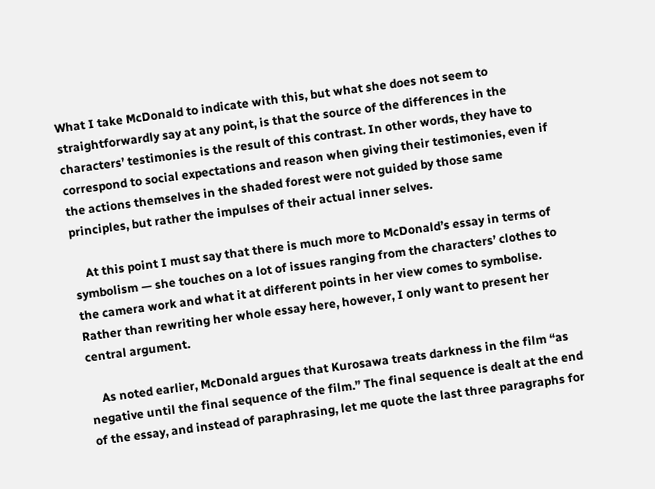What I take McDonald to indicate with this, but what she does not seem to straightforwardly say at any point, is that the source of the differences in the characters’ testimonies is the result of this contrast. In other words, they have to correspond to social expectations and reason when giving their testimonies, even if the actions themselves in the shaded forest were not guided by those same principles, but rather the impulses of their actual inner selves.

    At this point I must say that there is much more to McDonald’s essay in terms of symbolism — she touches on a lot of issues ranging from the characters’ clothes to the camera work and what it at different points in her view comes to symbolise. Rather than rewriting her whole essay here, however, I only want to present her central argument.

    As noted earlier, McDonald argues that Kurosawa treats darkness in the film “as negative until the final sequence of the film.” The final sequence is dealt at the end of the essay, and instead of paraphrasing, let me quote the last three paragraphs for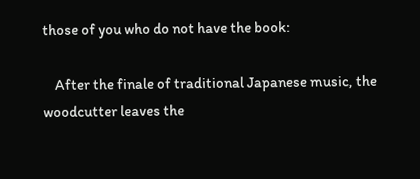those of you who do not have the book:

    After the finale of traditional Japanese music, the woodcutter leaves the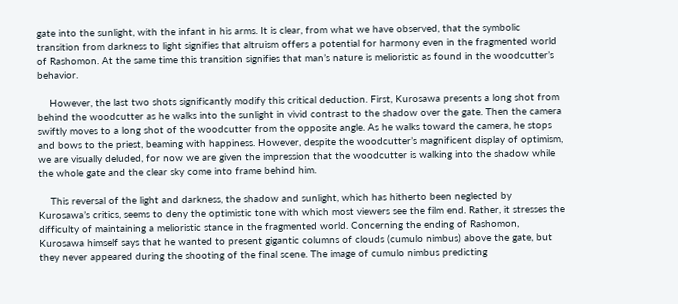gate into the sunlight, with the infant in his arms. It is clear, from what we have observed, that the symbolic transition from darkness to light signifies that altruism offers a potential for harmony even in the fragmented world of Rashomon. At the same time this transition signifies that man’s nature is melioristic as found in the woodcutter’s behavior.

    However, the last two shots significantly modify this critical deduction. First, Kurosawa presents a long shot from behind the woodcutter as he walks into the sunlight in vivid contrast to the shadow over the gate. Then the camera swiftly moves to a long shot of the woodcutter from the opposite angle. As he walks toward the camera, he stops and bows to the priest, beaming with happiness. However, despite the woodcutter’s magnificent display of optimism, we are visually deluded, for now we are given the impression that the woodcutter is walking into the shadow while the whole gate and the clear sky come into frame behind him.

    This reversal of the light and darkness, the shadow and sunlight, which has hitherto been neglected by Kurosawa’s critics, seems to deny the optimistic tone with which most viewers see the film end. Rather, it stresses the difficulty of maintaining a melioristic stance in the fragmented world. Concerning the ending of Rashomon, Kurosawa himself says that he wanted to present gigantic columns of clouds (cumulo nimbus) above the gate, but they never appeared during the shooting of the final scene. The image of cumulo nimbus predicting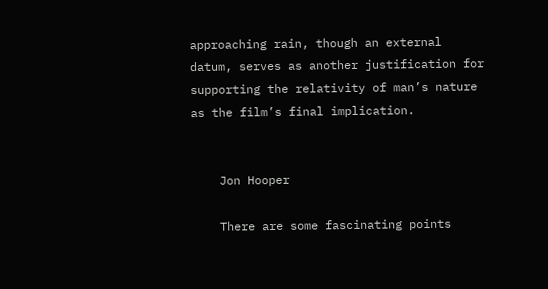approaching rain, though an external datum, serves as another justification for supporting the relativity of man’s nature as the film’s final implication.


    Jon Hooper

    There are some fascinating points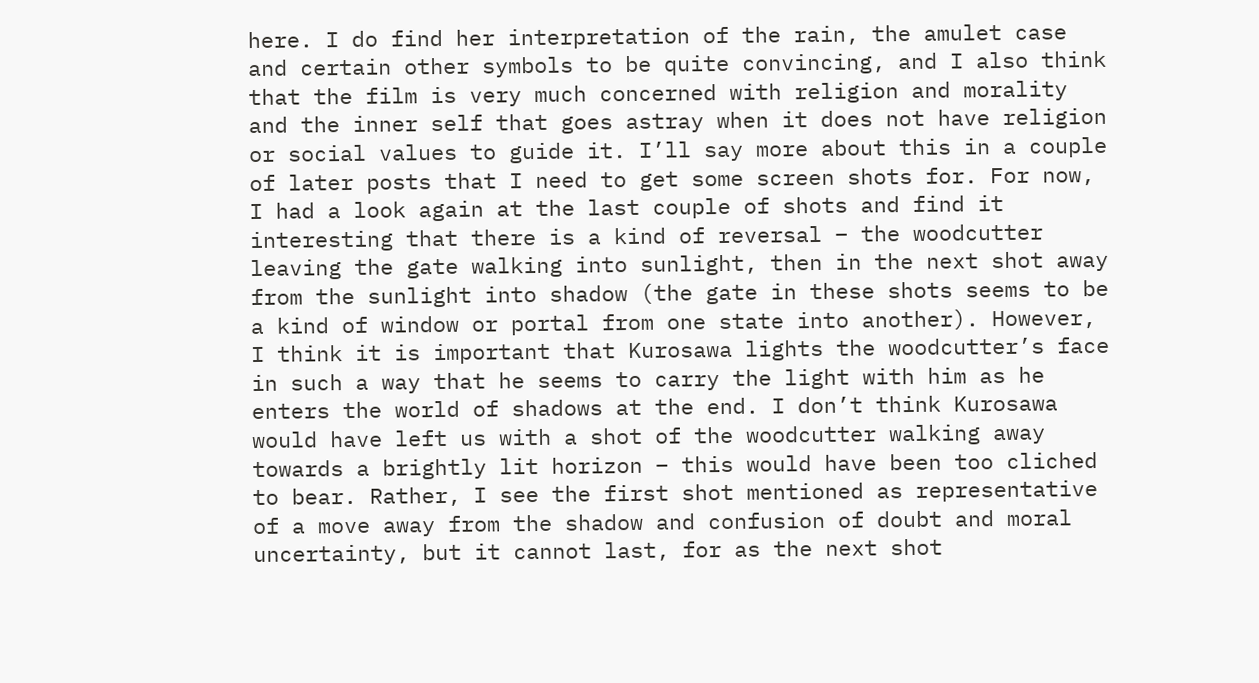here. I do find her interpretation of the rain, the amulet case and certain other symbols to be quite convincing, and I also think that the film is very much concerned with religion and morality and the inner self that goes astray when it does not have religion or social values to guide it. I’ll say more about this in a couple of later posts that I need to get some screen shots for. For now, I had a look again at the last couple of shots and find it interesting that there is a kind of reversal – the woodcutter leaving the gate walking into sunlight, then in the next shot away from the sunlight into shadow (the gate in these shots seems to be a kind of window or portal from one state into another). However, I think it is important that Kurosawa lights the woodcutter’s face in such a way that he seems to carry the light with him as he enters the world of shadows at the end. I don’t think Kurosawa would have left us with a shot of the woodcutter walking away towards a brightly lit horizon – this would have been too cliched to bear. Rather, I see the first shot mentioned as representative of a move away from the shadow and confusion of doubt and moral uncertainty, but it cannot last, for as the next shot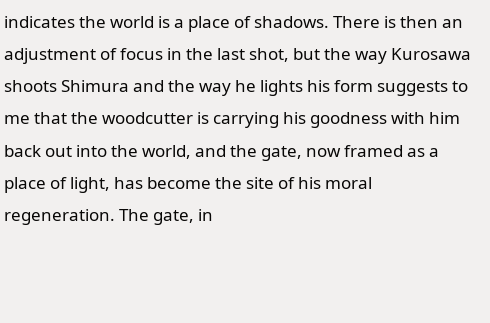indicates the world is a place of shadows. There is then an adjustment of focus in the last shot, but the way Kurosawa shoots Shimura and the way he lights his form suggests to me that the woodcutter is carrying his goodness with him back out into the world, and the gate, now framed as a place of light, has become the site of his moral regeneration. The gate, in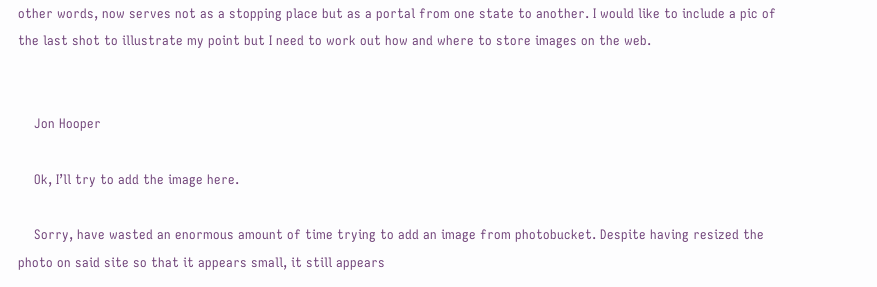other words, now serves not as a stopping place but as a portal from one state to another. I would like to include a pic of the last shot to illustrate my point but I need to work out how and where to store images on the web.


    Jon Hooper

    Ok, I’ll try to add the image here.

    Sorry, have wasted an enormous amount of time trying to add an image from photobucket. Despite having resized the photo on said site so that it appears small, it still appears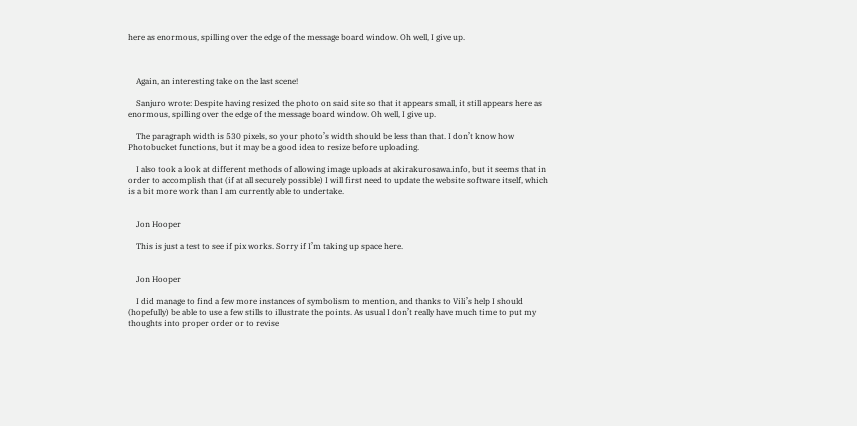here as enormous, spilling over the edge of the message board window. Oh well, I give up.



    Again, an interesting take on the last scene!

    Sanjuro wrote: Despite having resized the photo on said site so that it appears small, it still appears here as enormous, spilling over the edge of the message board window. Oh well, I give up.

    The paragraph width is 530 pixels, so your photo’s width should be less than that. I don’t know how Photobucket functions, but it may be a good idea to resize before uploading.

    I also took a look at different methods of allowing image uploads at akirakurosawa.info, but it seems that in order to accomplish that (if at all securely possible) I will first need to update the website software itself, which is a bit more work than I am currently able to undertake.


    Jon Hooper

    This is just a test to see if pix works. Sorry if I’m taking up space here.


    Jon Hooper

    I did manage to find a few more instances of symbolism to mention, and thanks to Vili’s help I should (hopefully) be able to use a few stills to illustrate the points. As usual I don’t really have much time to put my thoughts into proper order or to revise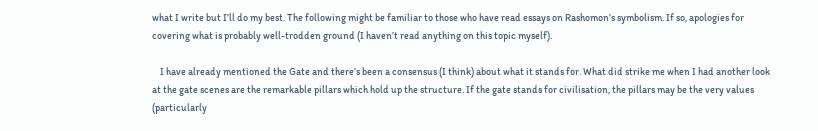what I write but I’ll do my best. The following might be familiar to those who have read essays on Rashomon’s symbolism. If so, apologies for covering what is probably well-trodden ground (I haven’t read anything on this topic myself).

    I have already mentioned the Gate and there’s been a consensus (I think) about what it stands for. What did strike me when I had another look at the gate scenes are the remarkable pillars which hold up the structure. If the gate stands for civilisation, the pillars may be the very values (particularly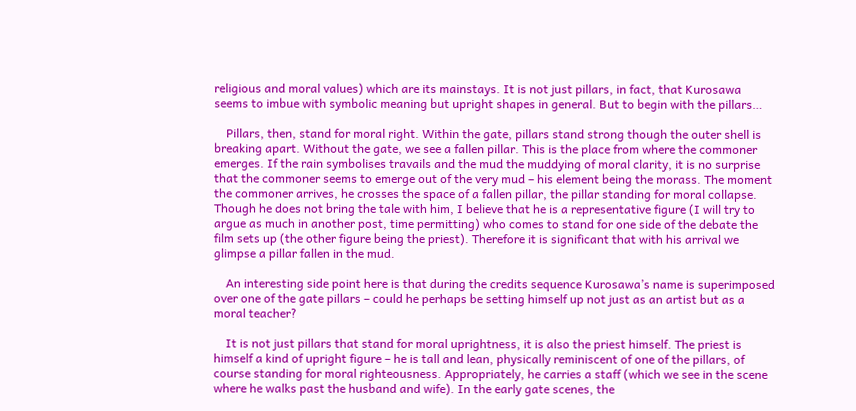religious and moral values) which are its mainstays. It is not just pillars, in fact, that Kurosawa seems to imbue with symbolic meaning but upright shapes in general. But to begin with the pillars…

    Pillars, then, stand for moral right. Within the gate, pillars stand strong though the outer shell is breaking apart. Without the gate, we see a fallen pillar. This is the place from where the commoner emerges. If the rain symbolises travails and the mud the muddying of moral clarity, it is no surprise that the commoner seems to emerge out of the very mud – his element being the morass. The moment the commoner arrives, he crosses the space of a fallen pillar, the pillar standing for moral collapse. Though he does not bring the tale with him, I believe that he is a representative figure (I will try to argue as much in another post, time permitting) who comes to stand for one side of the debate the film sets up (the other figure being the priest). Therefore it is significant that with his arrival we glimpse a pillar fallen in the mud.

    An interesting side point here is that during the credits sequence Kurosawa’s name is superimposed over one of the gate pillars – could he perhaps be setting himself up not just as an artist but as a moral teacher?

    It is not just pillars that stand for moral uprightness, it is also the priest himself. The priest is himself a kind of upright figure – he is tall and lean, physically reminiscent of one of the pillars, of course standing for moral righteousness. Appropriately, he carries a staff (which we see in the scene where he walks past the husband and wife). In the early gate scenes, the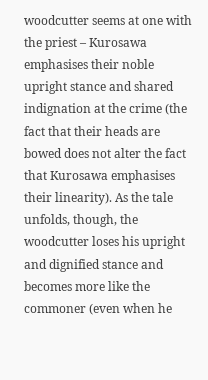woodcutter seems at one with the priest – Kurosawa emphasises their noble upright stance and shared indignation at the crime (the fact that their heads are bowed does not alter the fact that Kurosawa emphasises their linearity). As the tale unfolds, though, the woodcutter loses his upright and dignified stance and becomes more like the commoner (even when he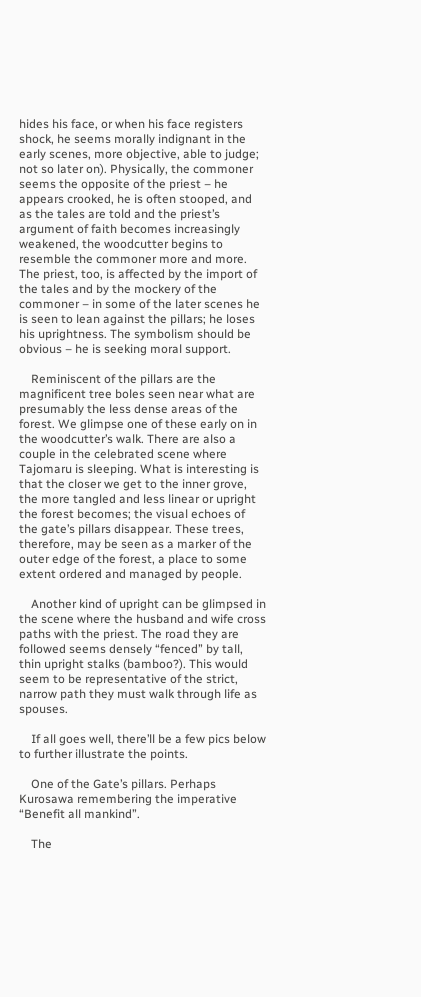hides his face, or when his face registers shock, he seems morally indignant in the early scenes, more objective, able to judge; not so later on). Physically, the commoner seems the opposite of the priest – he appears crooked, he is often stooped, and as the tales are told and the priest’s argument of faith becomes increasingly weakened, the woodcutter begins to resemble the commoner more and more. The priest, too, is affected by the import of the tales and by the mockery of the commoner – in some of the later scenes he is seen to lean against the pillars; he loses his uprightness. The symbolism should be obvious – he is seeking moral support.

    Reminiscent of the pillars are the magnificent tree boles seen near what are presumably the less dense areas of the forest. We glimpse one of these early on in the woodcutter’s walk. There are also a couple in the celebrated scene where Tajomaru is sleeping. What is interesting is that the closer we get to the inner grove, the more tangled and less linear or upright the forest becomes; the visual echoes of the gate’s pillars disappear. These trees, therefore, may be seen as a marker of the outer edge of the forest, a place to some extent ordered and managed by people.

    Another kind of upright can be glimpsed in the scene where the husband and wife cross paths with the priest. The road they are followed seems densely “fenced” by tall, thin upright stalks (bamboo?). This would seem to be representative of the strict, narrow path they must walk through life as spouses.

    If all goes well, there’ll be a few pics below to further illustrate the points.

    One of the Gate’s pillars. Perhaps Kurosawa remembering the imperative “Benefit all mankind”.

    The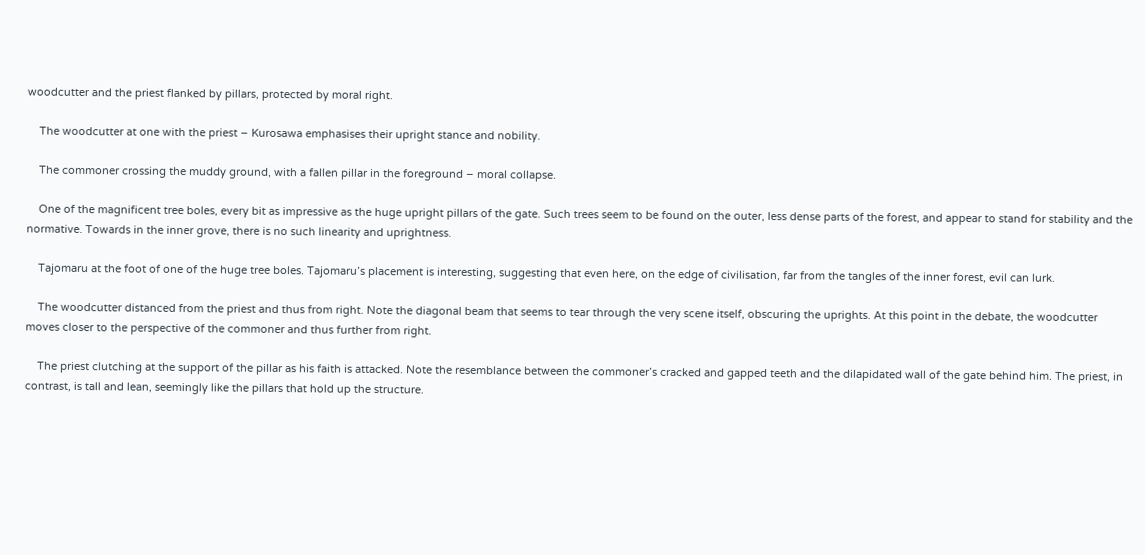woodcutter and the priest flanked by pillars, protected by moral right.

    The woodcutter at one with the priest – Kurosawa emphasises their upright stance and nobility.

    The commoner crossing the muddy ground, with a fallen pillar in the foreground – moral collapse.

    One of the magnificent tree boles, every bit as impressive as the huge upright pillars of the gate. Such trees seem to be found on the outer, less dense parts of the forest, and appear to stand for stability and the normative. Towards in the inner grove, there is no such linearity and uprightness.

    Tajomaru at the foot of one of the huge tree boles. Tajomaru’s placement is interesting, suggesting that even here, on the edge of civilisation, far from the tangles of the inner forest, evil can lurk.

    The woodcutter distanced from the priest and thus from right. Note the diagonal beam that seems to tear through the very scene itself, obscuring the uprights. At this point in the debate, the woodcutter moves closer to the perspective of the commoner and thus further from right.

    The priest clutching at the support of the pillar as his faith is attacked. Note the resemblance between the commoner’s cracked and gapped teeth and the dilapidated wall of the gate behind him. The priest, in contrast, is tall and lean, seemingly like the pillars that hold up the structure.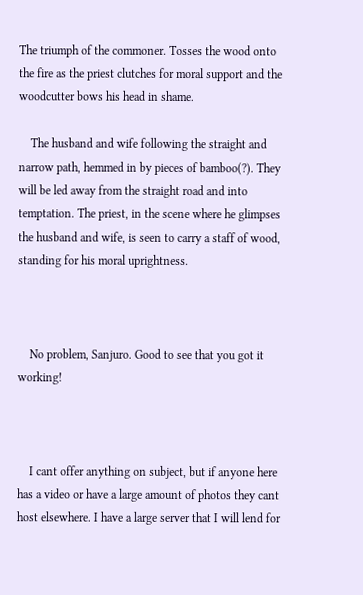The triumph of the commoner. Tosses the wood onto the fire as the priest clutches for moral support and the woodcutter bows his head in shame.

    The husband and wife following the straight and narrow path, hemmed in by pieces of bamboo(?). They will be led away from the straight road and into temptation. The priest, in the scene where he glimpses the husband and wife, is seen to carry a staff of wood, standing for his moral uprightness.



    No problem, Sanjuro. Good to see that you got it working!



    I cant offer anything on subject, but if anyone here has a video or have a large amount of photos they cant host elsewhere. I have a large server that I will lend for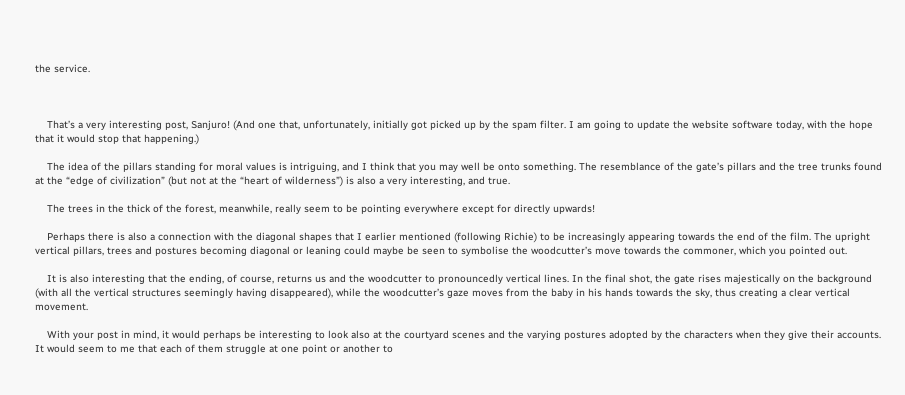the service.



    That’s a very interesting post, Sanjuro! (And one that, unfortunately, initially got picked up by the spam filter. I am going to update the website software today, with the hope that it would stop that happening.)

    The idea of the pillars standing for moral values is intriguing, and I think that you may well be onto something. The resemblance of the gate’s pillars and the tree trunks found at the “edge of civilization” (but not at the “heart of wilderness”) is also a very interesting, and true.

    The trees in the thick of the forest, meanwhile, really seem to be pointing everywhere except for directly upwards!

    Perhaps there is also a connection with the diagonal shapes that I earlier mentioned (following Richie) to be increasingly appearing towards the end of the film. The upright vertical pillars, trees and postures becoming diagonal or leaning could maybe be seen to symbolise the woodcutter’s move towards the commoner, which you pointed out.

    It is also interesting that the ending, of course, returns us and the woodcutter to pronouncedly vertical lines. In the final shot, the gate rises majestically on the background (with all the vertical structures seemingly having disappeared), while the woodcutter’s gaze moves from the baby in his hands towards the sky, thus creating a clear vertical movement.

    With your post in mind, it would perhaps be interesting to look also at the courtyard scenes and the varying postures adopted by the characters when they give their accounts. It would seem to me that each of them struggle at one point or another to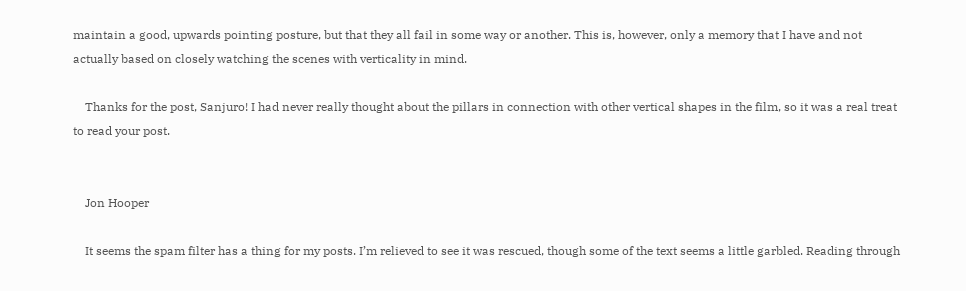maintain a good, upwards pointing posture, but that they all fail in some way or another. This is, however, only a memory that I have and not actually based on closely watching the scenes with verticality in mind.

    Thanks for the post, Sanjuro! I had never really thought about the pillars in connection with other vertical shapes in the film, so it was a real treat to read your post.


    Jon Hooper

    It seems the spam filter has a thing for my posts. I’m relieved to see it was rescued, though some of the text seems a little garbled. Reading through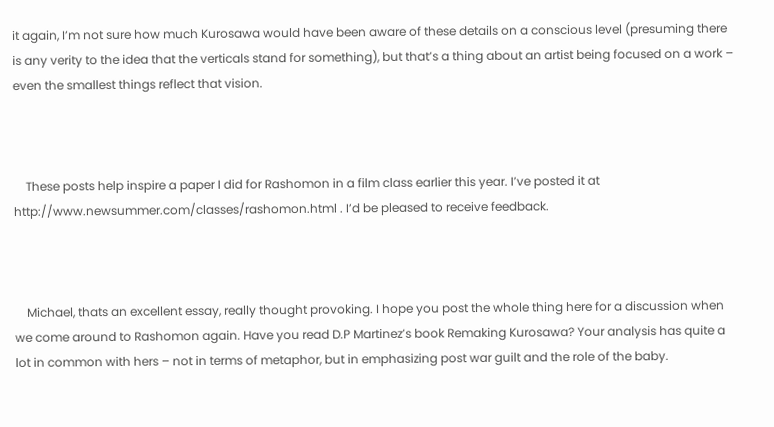it again, I’m not sure how much Kurosawa would have been aware of these details on a conscious level (presuming there is any verity to the idea that the verticals stand for something), but that’s a thing about an artist being focused on a work – even the smallest things reflect that vision.



    These posts help inspire a paper I did for Rashomon in a film class earlier this year. I’ve posted it at http://www.newsummer.com/classes/rashomon.html . I’d be pleased to receive feedback.



    Michael, thats an excellent essay, really thought provoking. I hope you post the whole thing here for a discussion when we come around to Rashomon again. Have you read D.P Martinez’s book Remaking Kurosawa? Your analysis has quite a lot in common with hers – not in terms of metaphor, but in emphasizing post war guilt and the role of the baby.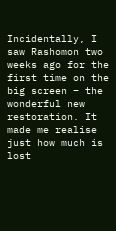Incidentally, I saw Rashomon two weeks ago for the first time on the big screen – the wonderful new restoration. It made me realise just how much is lost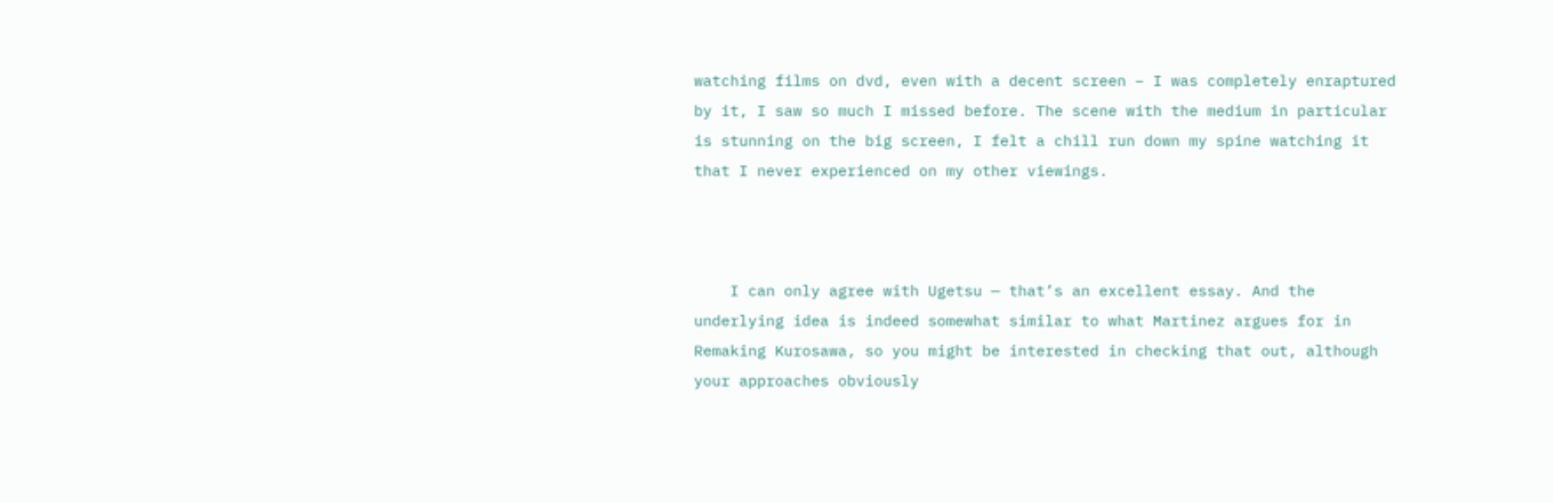watching films on dvd, even with a decent screen – I was completely enraptured by it, I saw so much I missed before. The scene with the medium in particular is stunning on the big screen, I felt a chill run down my spine watching it that I never experienced on my other viewings.



    I can only agree with Ugetsu — that’s an excellent essay. And the underlying idea is indeed somewhat similar to what Martinez argues for in Remaking Kurosawa, so you might be interested in checking that out, although your approaches obviously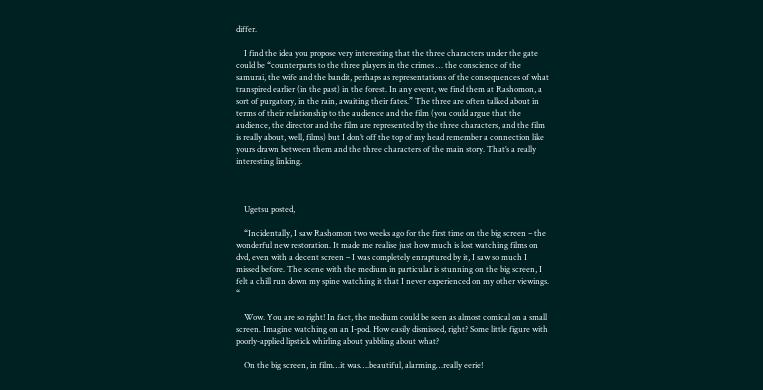differ.

    I find the idea you propose very interesting that the three characters under the gate could be “counterparts to the three players in the crimes … the conscience of the samurai, the wife and the bandit, perhaps as representations of the consequences of what transpired earlier (in the past) in the forest. In any event, we find them at Rashomon, a sort of purgatory, in the rain, awaiting their fates.” The three are often talked about in terms of their relationship to the audience and the film (you could argue that the audience, the director and the film are represented by the three characters, and the film is really about, well, films) but I don’t off the top of my head remember a connection like yours drawn between them and the three characters of the main story. That’s a really interesting linking.



    Ugetsu posted,

    “Incidentally, I saw Rashomon two weeks ago for the first time on the big screen – the wonderful new restoration. It made me realise just how much is lost watching films on dvd, even with a decent screen – I was completely enraptured by it, I saw so much I missed before. The scene with the medium in particular is stunning on the big screen, I felt a chill run down my spine watching it that I never experienced on my other viewings. “

    Wow. You are so right! In fact, the medium could be seen as almost comical on a small screen. Imagine watching on an I-pod. How easily dismissed, right? Some little figure with poorly-applied lipstick whirling about yabbling about what?

    On the big screen, in film…it was….beautiful, alarming…really eerie!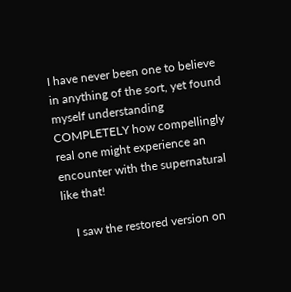I have never been one to believe in anything of the sort, yet found myself understanding COMPLETELY how compellingly real one might experience an encounter with the supernatural like that!

    I saw the restored version on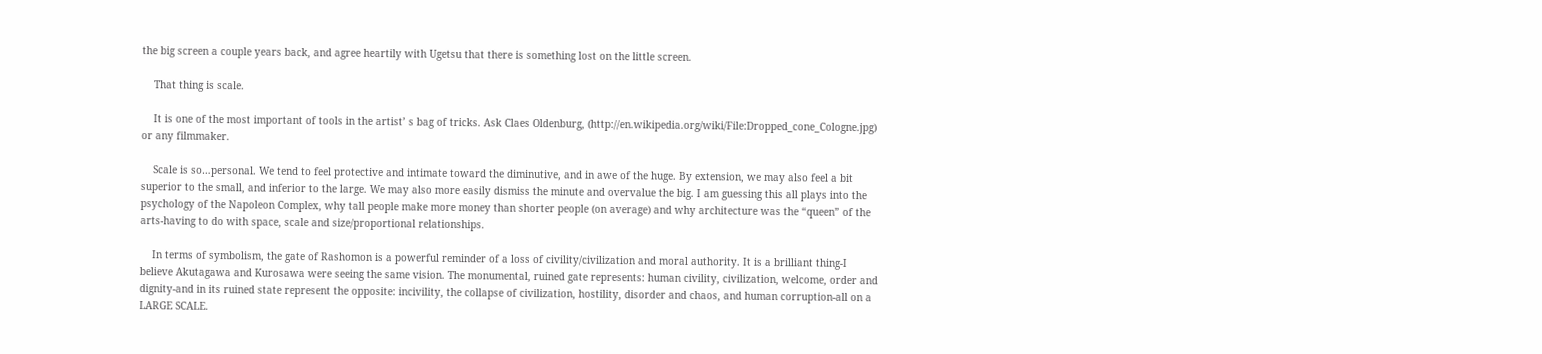the big screen a couple years back, and agree heartily with Ugetsu that there is something lost on the little screen.

    That thing is scale.

    It is one of the most important of tools in the artist’ s bag of tricks. Ask Claes Oldenburg, (http://en.wikipedia.org/wiki/File:Dropped_cone_Cologne.jpg) or any filmmaker.

    Scale is so…personal. We tend to feel protective and intimate toward the diminutive, and in awe of the huge. By extension, we may also feel a bit superior to the small, and inferior to the large. We may also more easily dismiss the minute and overvalue the big. I am guessing this all plays into the psychology of the Napoleon Complex, why tall people make more money than shorter people (on average) and why architecture was the “queen” of the arts-having to do with space, scale and size/proportional relationships.

    In terms of symbolism, the gate of Rashomon is a powerful reminder of a loss of civility/civilization and moral authority. It is a brilliant thing-I believe Akutagawa and Kurosawa were seeing the same vision. The monumental, ruined gate represents: human civility, civilization, welcome, order and dignity-and in its ruined state represent the opposite: incivility, the collapse of civilization, hostility, disorder and chaos, and human corruption-all on a LARGE SCALE.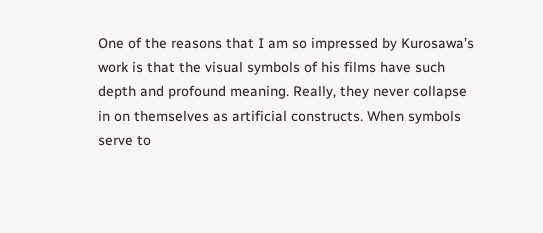One of the reasons that I am so impressed by Kurosawa’s work is that the visual symbols of his films have such depth and profound meaning. Really, they never collapse in on themselves as artificial constructs. When symbols serve to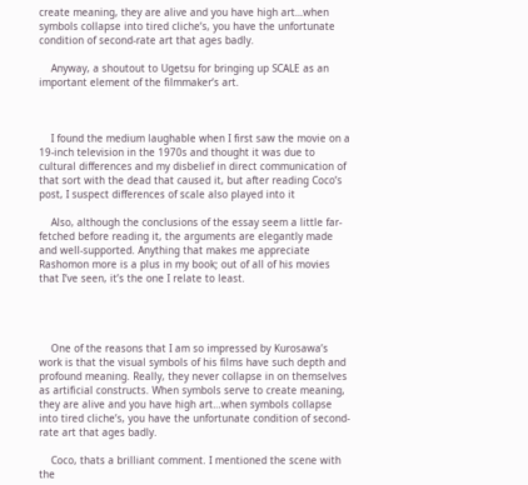create meaning, they are alive and you have high art…when symbols collapse into tired cliche’s, you have the unfortunate condition of second-rate art that ages badly.

    Anyway, a shoutout to Ugetsu for bringing up SCALE as an important element of the filmmaker’s art.



    I found the medium laughable when I first saw the movie on a 19-inch television in the 1970s and thought it was due to cultural differences and my disbelief in direct communication of that sort with the dead that caused it, but after reading Coco’s post, I suspect differences of scale also played into it

    Also, although the conclusions of the essay seem a little far-fetched before reading it, the arguments are elegantly made and well-supported. Anything that makes me appreciate Rashomon more is a plus in my book; out of all of his movies that I’ve seen, it’s the one I relate to least.




    One of the reasons that I am so impressed by Kurosawa’s work is that the visual symbols of his films have such depth and profound meaning. Really, they never collapse in on themselves as artificial constructs. When symbols serve to create meaning, they are alive and you have high art…when symbols collapse into tired cliche’s, you have the unfortunate condition of second-rate art that ages badly.

    Coco, thats a brilliant comment. I mentioned the scene with the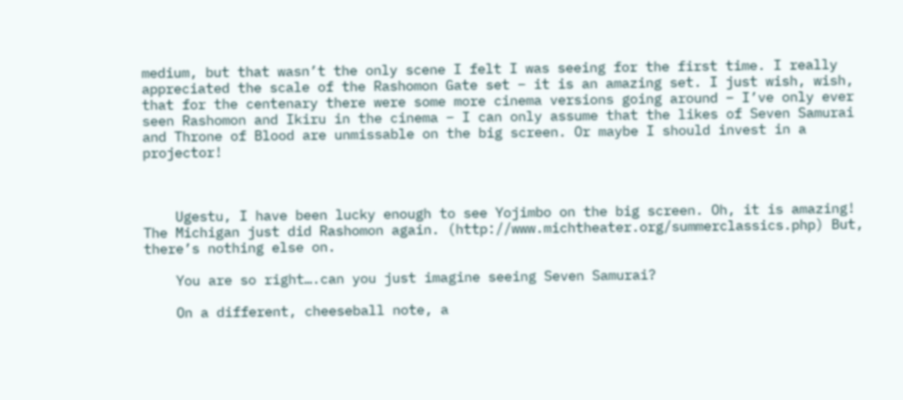medium, but that wasn’t the only scene I felt I was seeing for the first time. I really appreciated the scale of the Rashomon Gate set – it is an amazing set. I just wish, wish, that for the centenary there were some more cinema versions going around – I’ve only ever seen Rashomon and Ikiru in the cinema – I can only assume that the likes of Seven Samurai and Throne of Blood are unmissable on the big screen. Or maybe I should invest in a projector!



    Ugestu, I have been lucky enough to see Yojimbo on the big screen. Oh, it is amazing! The Michigan just did Rashomon again. (http://www.michtheater.org/summerclassics.php) But, there’s nothing else on.

    You are so right….can you just imagine seeing Seven Samurai?

    On a different, cheeseball note, a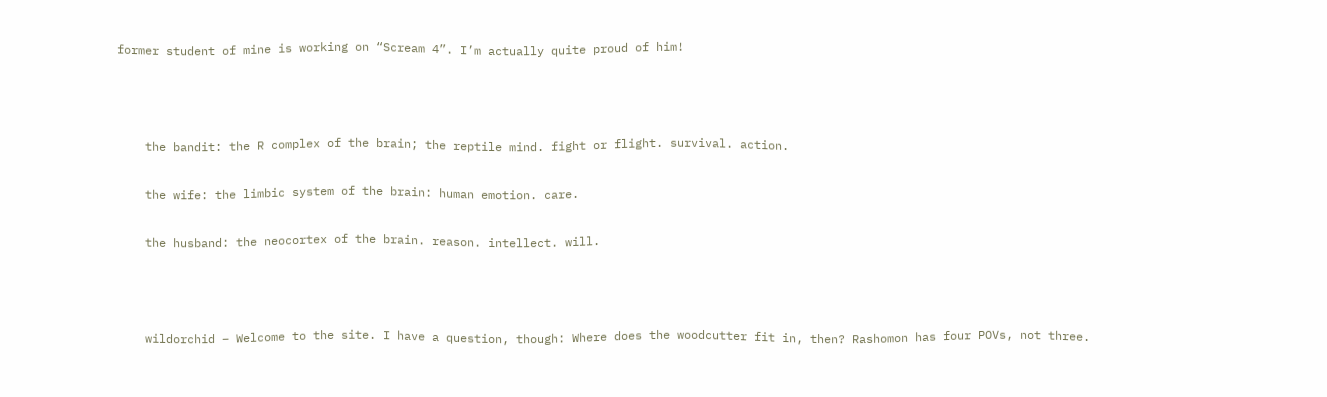former student of mine is working on “Scream 4”. I’m actually quite proud of him!



    the bandit: the R complex of the brain; the reptile mind. fight or flight. survival. action.

    the wife: the limbic system of the brain: human emotion. care.

    the husband: the neocortex of the brain. reason. intellect. will.



    wildorchid – Welcome to the site. I have a question, though: Where does the woodcutter fit in, then? Rashomon has four POVs, not three.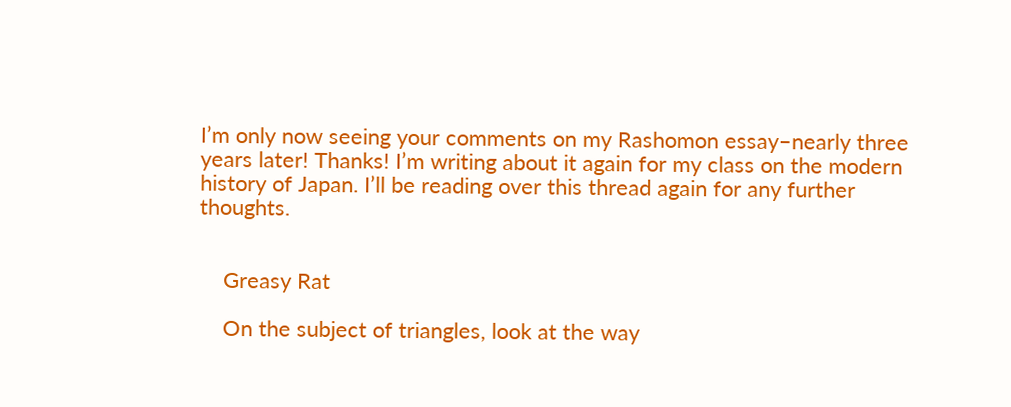I’m only now seeing your comments on my Rashomon essay–nearly three years later! Thanks! I’m writing about it again for my class on the modern history of Japan. I’ll be reading over this thread again for any further thoughts.


    Greasy Rat

    On the subject of triangles, look at the way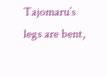Tajomaru’s legs are bent,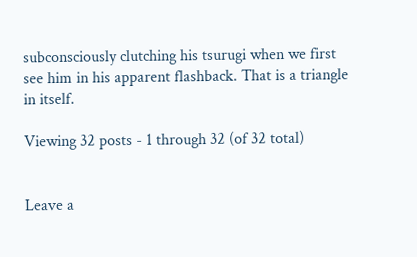subconsciously clutching his tsurugi when we first see him in his apparent flashback. That is a triangle in itself.

Viewing 32 posts - 1 through 32 (of 32 total)


Leave a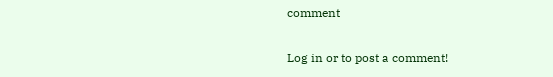comment

Log in or to post a comment!